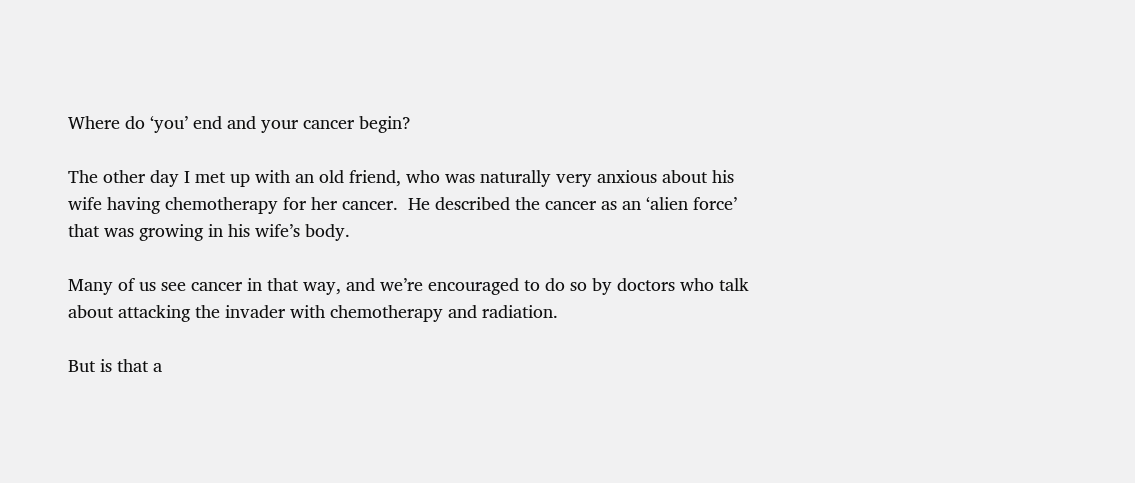Where do ‘you’ end and your cancer begin?

The other day I met up with an old friend, who was naturally very anxious about his wife having chemotherapy for her cancer.  He described the cancer as an ‘alien force’ that was growing in his wife’s body.

Many of us see cancer in that way, and we’re encouraged to do so by doctors who talk about attacking the invader with chemotherapy and radiation.

But is that a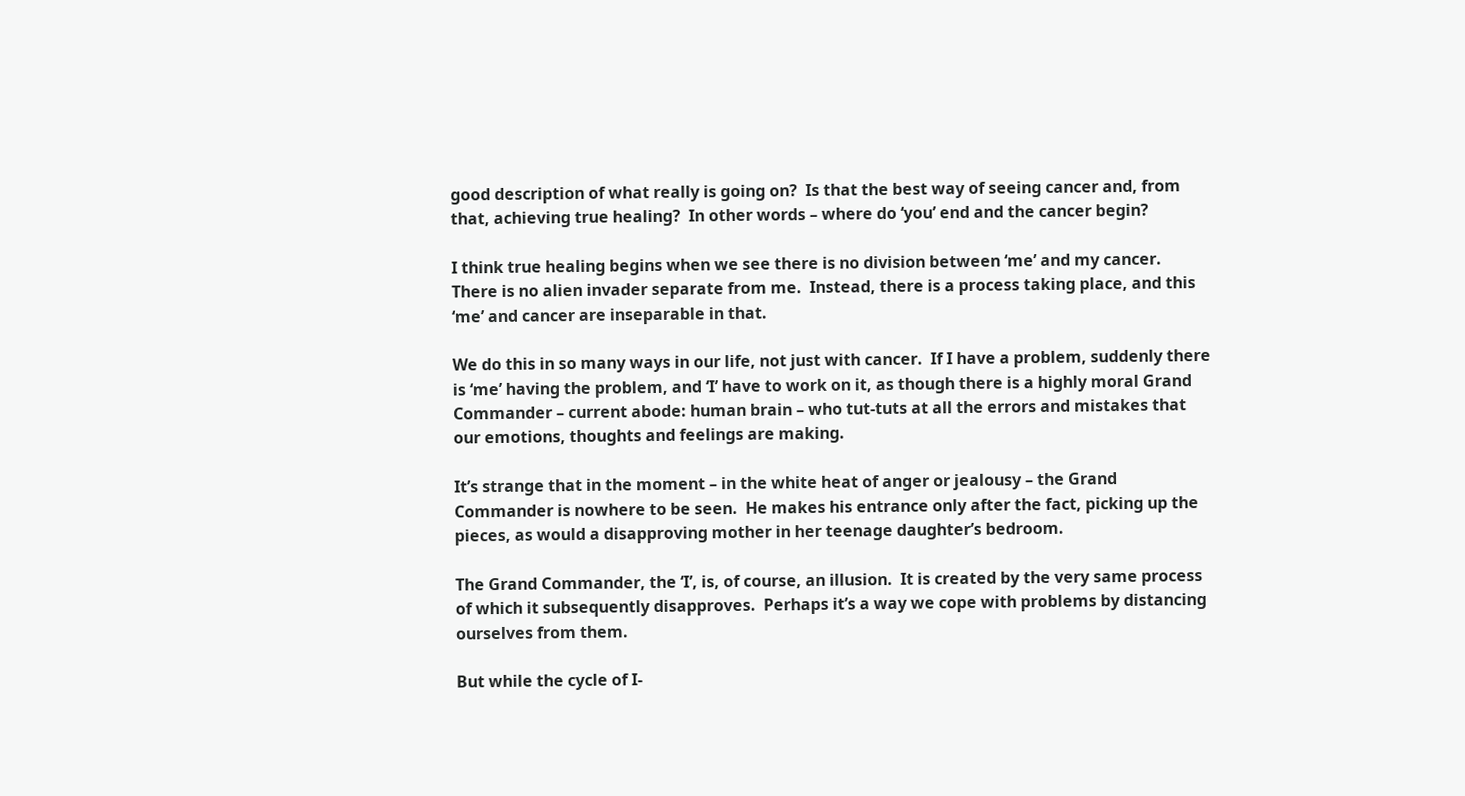good description of what really is going on?  Is that the best way of seeing cancer and, from that, achieving true healing?  In other words – where do ‘you’ end and the cancer begin?

I think true healing begins when we see there is no division between ‘me’ and my cancer.  There is no alien invader separate from me.  Instead, there is a process taking place, and this ‘me’ and cancer are inseparable in that.

We do this in so many ways in our life, not just with cancer.  If I have a problem, suddenly there is ‘me’ having the problem, and ‘I’ have to work on it, as though there is a highly moral Grand Commander – current abode: human brain – who tut-tuts at all the errors and mistakes that our emotions, thoughts and feelings are making.

It’s strange that in the moment – in the white heat of anger or jealousy – the Grand Commander is nowhere to be seen.  He makes his entrance only after the fact, picking up the pieces, as would a disapproving mother in her teenage daughter’s bedroom.

The Grand Commander, the ‘I’, is, of course, an illusion.  It is created by the very same process of which it subsequently disapproves.  Perhaps it’s a way we cope with problems by distancing ourselves from them.

But while the cycle of I-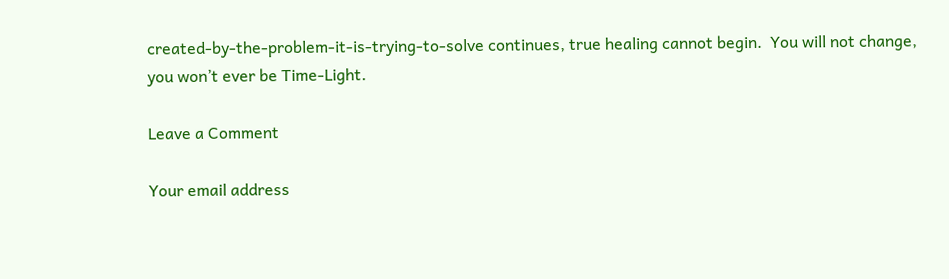created-by-the-problem-it-is-trying-to-solve continues, true healing cannot begin.  You will not change, you won’t ever be Time-Light.

Leave a Comment

Your email address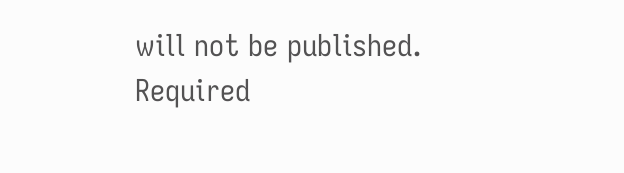will not be published. Required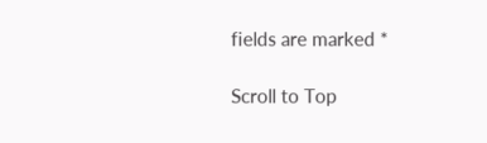fields are marked *

Scroll to Top